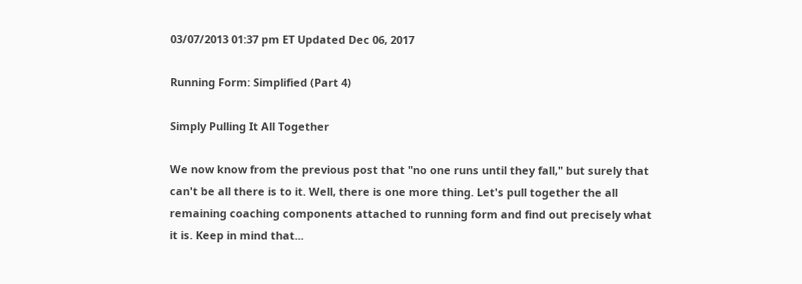03/07/2013 01:37 pm ET Updated Dec 06, 2017

Running Form: Simplified (Part 4)

Simply Pulling It All Together

We now know from the previous post that "no one runs until they fall," but surely that can't be all there is to it. Well, there is one more thing. Let's pull together the all remaining coaching components attached to running form and find out precisely what it is. Keep in mind that...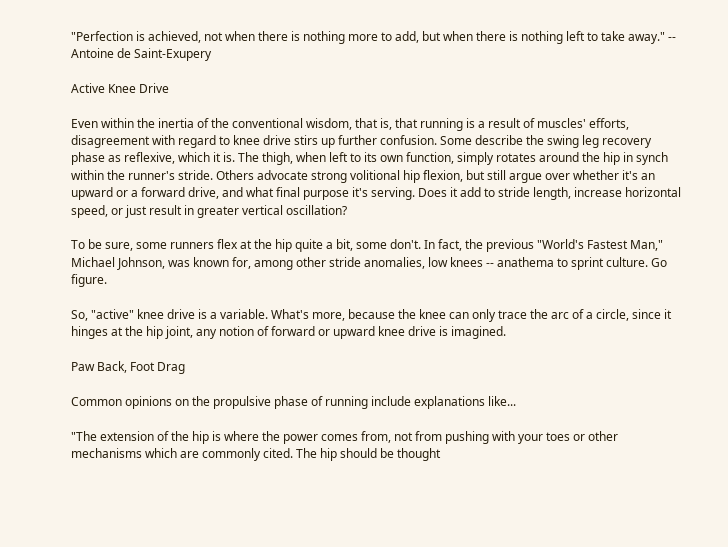"Perfection is achieved, not when there is nothing more to add, but when there is nothing left to take away." -- Antoine de Saint-Exupery

Active Knee Drive

Even within the inertia of the conventional wisdom, that is, that running is a result of muscles' efforts, disagreement with regard to knee drive stirs up further confusion. Some describe the swing leg recovery phase as reflexive, which it is. The thigh, when left to its own function, simply rotates around the hip in synch within the runner's stride. Others advocate strong volitional hip flexion, but still argue over whether it's an upward or a forward drive, and what final purpose it's serving. Does it add to stride length, increase horizontal speed, or just result in greater vertical oscillation?

To be sure, some runners flex at the hip quite a bit, some don't. In fact, the previous "World's Fastest Man," Michael Johnson, was known for, among other stride anomalies, low knees -- anathema to sprint culture. Go figure.

So, "active" knee drive is a variable. What's more, because the knee can only trace the arc of a circle, since it hinges at the hip joint, any notion of forward or upward knee drive is imagined.

Paw Back, Foot Drag

Common opinions on the propulsive phase of running include explanations like...

"The extension of the hip is where the power comes from, not from pushing with your toes or other mechanisms which are commonly cited. The hip should be thought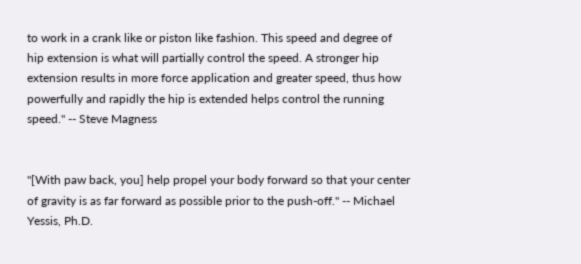to work in a crank like or piston like fashion. This speed and degree of hip extension is what will partially control the speed. A stronger hip extension results in more force application and greater speed, thus how powerfully and rapidly the hip is extended helps control the running speed." -- Steve Magness


"[With paw back, you] help propel your body forward so that your center of gravity is as far forward as possible prior to the push-off." -- Michael Yessis, Ph.D.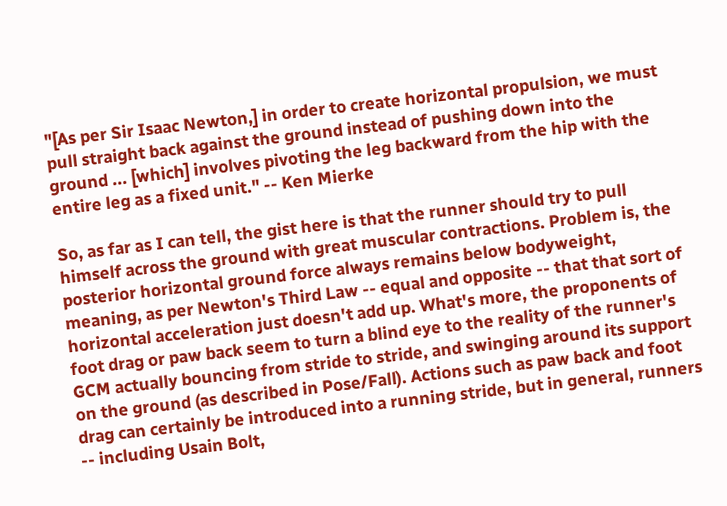"[As per Sir Isaac Newton,] in order to create horizontal propulsion, we must pull straight back against the ground instead of pushing down into the ground ... [which] involves pivoting the leg backward from the hip with the entire leg as a fixed unit." -- Ken Mierke

So, as far as I can tell, the gist here is that the runner should try to pull himself across the ground with great muscular contractions. Problem is, the posterior horizontal ground force always remains below bodyweight, meaning, as per Newton's Third Law -- equal and opposite -- that that sort of horizontal acceleration just doesn't add up. What's more, the proponents of foot drag or paw back seem to turn a blind eye to the reality of the runner's GCM actually bouncing from stride to stride, and swinging around its support on the ground (as described in Pose/Fall). Actions such as paw back and foot drag can certainly be introduced into a running stride, but in general, runners -- including Usain Bolt,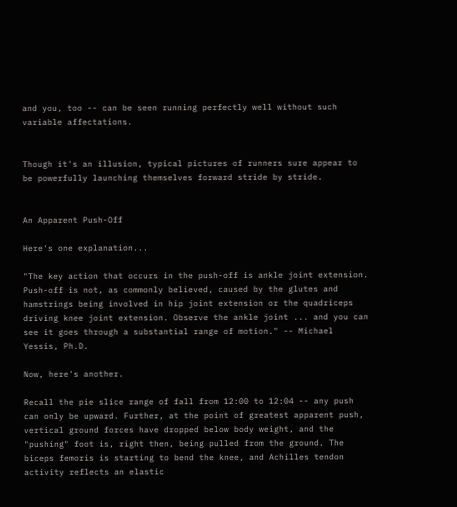and you, too -- can be seen running perfectly well without such variable affectations.


Though it's an illusion, typical pictures of runners sure appear to be powerfully launching themselves forward stride by stride.


An Apparent Push-Off

Here's one explanation...

"The key action that occurs in the push-off is ankle joint extension. Push-off is not, as commonly believed, caused by the glutes and hamstrings being involved in hip joint extension or the quadriceps driving knee joint extension. Observe the ankle joint ... and you can see it goes through a substantial range of motion." -- Michael Yessis, Ph.D.

Now, here's another.

Recall the pie slice range of fall from 12:00 to 12:04 -- any push can only be upward. Further, at the point of greatest apparent push, vertical ground forces have dropped below body weight, and the "pushing" foot is, right then, being pulled from the ground. The biceps femoris is starting to bend the knee, and Achilles tendon activity reflects an elastic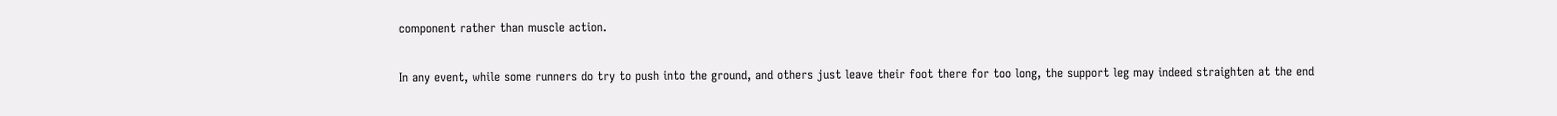component rather than muscle action.

In any event, while some runners do try to push into the ground, and others just leave their foot there for too long, the support leg may indeed straighten at the end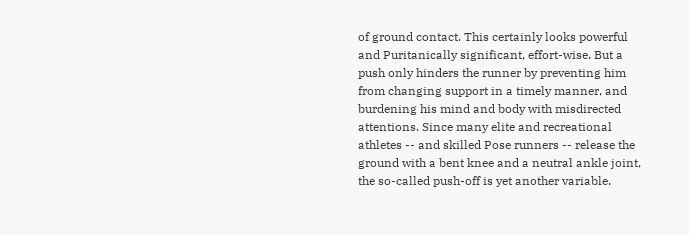of ground contact. This certainly looks powerful and Puritanically significant, effort-wise. But a push only hinders the runner by preventing him from changing support in a timely manner, and burdening his mind and body with misdirected attentions. Since many elite and recreational athletes -- and skilled Pose runners -- release the ground with a bent knee and a neutral ankle joint, the so-called push-off is yet another variable.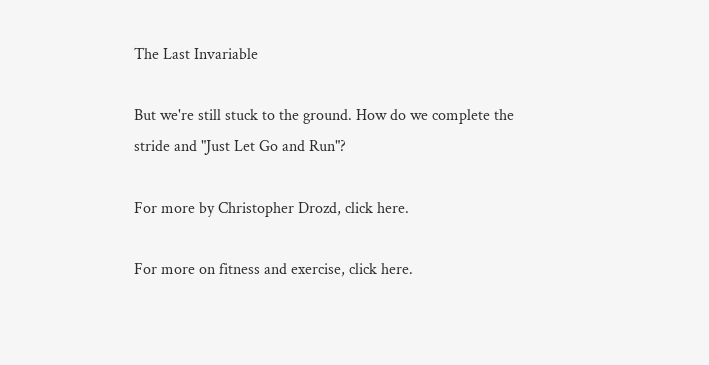The Last Invariable

But we're still stuck to the ground. How do we complete the stride and "Just Let Go and Run"?

For more by Christopher Drozd, click here.

For more on fitness and exercise, click here.